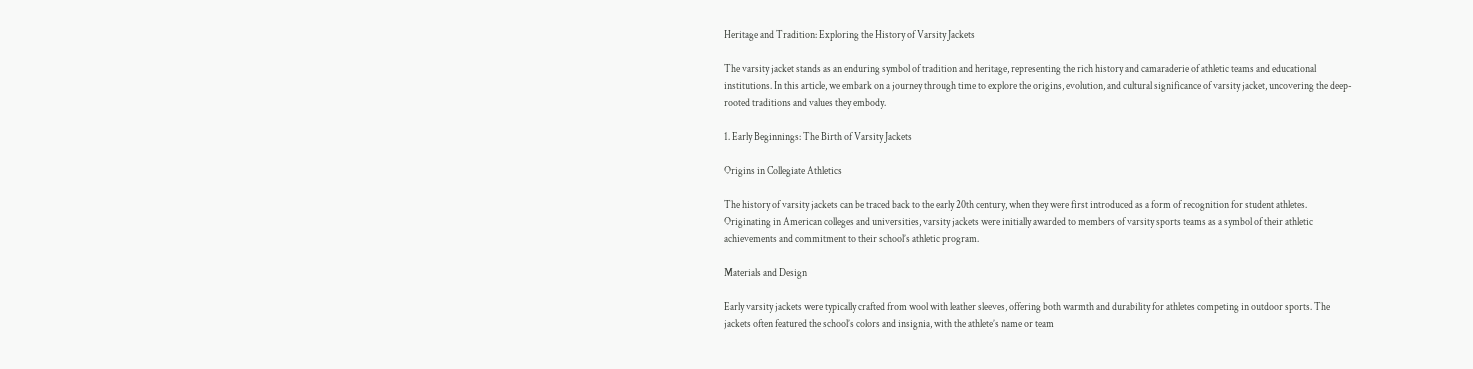Heritage and Tradition: Exploring the History of Varsity Jackets

The varsity jacket stands as an enduring symbol of tradition and heritage, representing the rich history and camaraderie of athletic teams and educational institutions. In this article, we embark on a journey through time to explore the origins, evolution, and cultural significance of varsity jacket, uncovering the deep-rooted traditions and values they embody.

1. Early Beginnings: The Birth of Varsity Jackets

Origins in Collegiate Athletics

The history of varsity jackets can be traced back to the early 20th century, when they were first introduced as a form of recognition for student athletes. Originating in American colleges and universities, varsity jackets were initially awarded to members of varsity sports teams as a symbol of their athletic achievements and commitment to their school’s athletic program.

Materials and Design

Early varsity jackets were typically crafted from wool with leather sleeves, offering both warmth and durability for athletes competing in outdoor sports. The jackets often featured the school’s colors and insignia, with the athlete’s name or team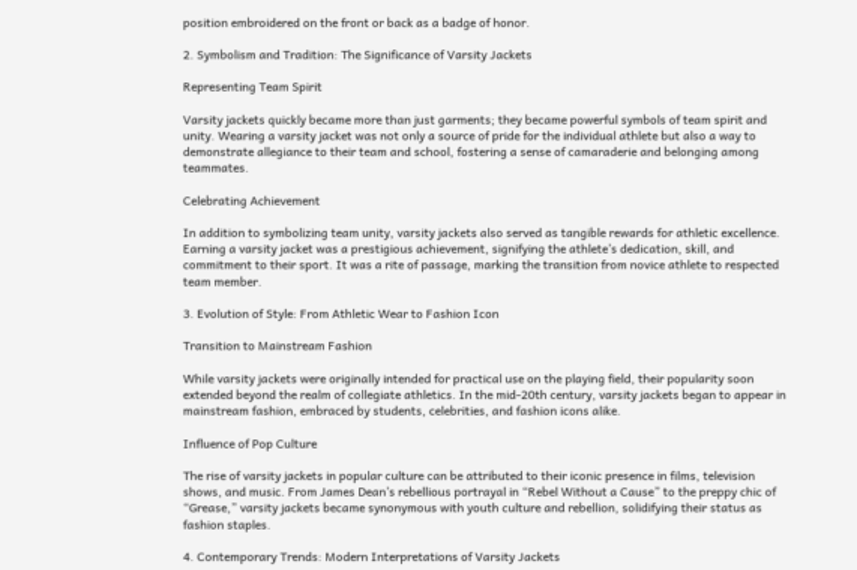position embroidered on the front or back as a badge of honor.

2. Symbolism and Tradition: The Significance of Varsity Jackets

Representing Team Spirit

Varsity jackets quickly became more than just garments; they became powerful symbols of team spirit and unity. Wearing a varsity jacket was not only a source of pride for the individual athlete but also a way to demonstrate allegiance to their team and school, fostering a sense of camaraderie and belonging among teammates.

Celebrating Achievement

In addition to symbolizing team unity, varsity jackets also served as tangible rewards for athletic excellence. Earning a varsity jacket was a prestigious achievement, signifying the athlete’s dedication, skill, and commitment to their sport. It was a rite of passage, marking the transition from novice athlete to respected team member.

3. Evolution of Style: From Athletic Wear to Fashion Icon

Transition to Mainstream Fashion

While varsity jackets were originally intended for practical use on the playing field, their popularity soon extended beyond the realm of collegiate athletics. In the mid-20th century, varsity jackets began to appear in mainstream fashion, embraced by students, celebrities, and fashion icons alike.

Influence of Pop Culture

The rise of varsity jackets in popular culture can be attributed to their iconic presence in films, television shows, and music. From James Dean’s rebellious portrayal in “Rebel Without a Cause” to the preppy chic of “Grease,” varsity jackets became synonymous with youth culture and rebellion, solidifying their status as fashion staples.

4. Contemporary Trends: Modern Interpretations of Varsity Jackets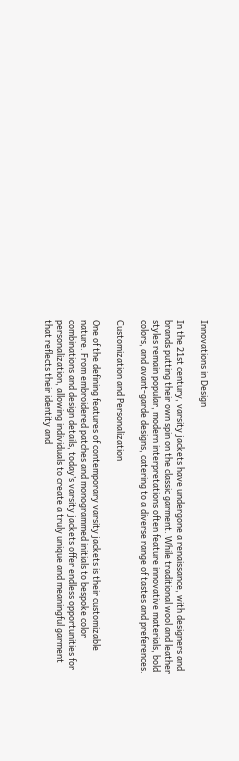Innovations in Design

In the 21st century, varsity jackets have undergone a renaissance, with designers and brands putting their own spin on the classic garment. While traditional wool and leather styles remain popular, modern interpretations often feature innovative materials, bold colors, and avant-garde designs, catering to a diverse range of tastes and preferences.

Customization and Personalization

One of the defining features of contemporary varsity jackets is their customizable nature. From embroidered patches and monogrammed initials to bespoke color combinations and design details, today’s varsity jackets offer endless opportunities for personalization, allowing individuals to create a truly unique and meaningful garment that reflects their identity and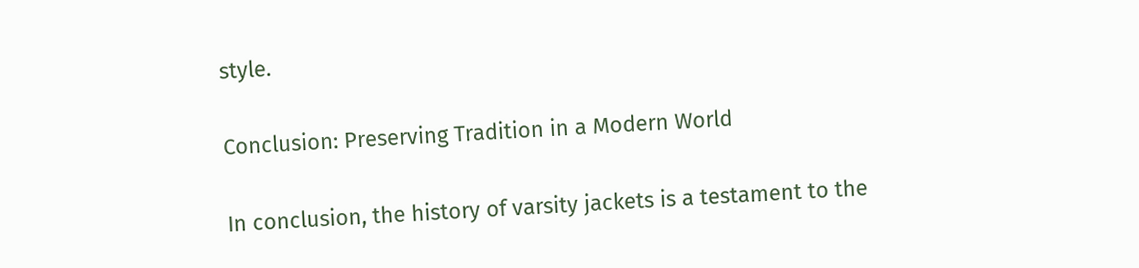style.

Conclusion: Preserving Tradition in a Modern World

In conclusion, the history of varsity jackets is a testament to the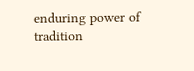enduring power of tradition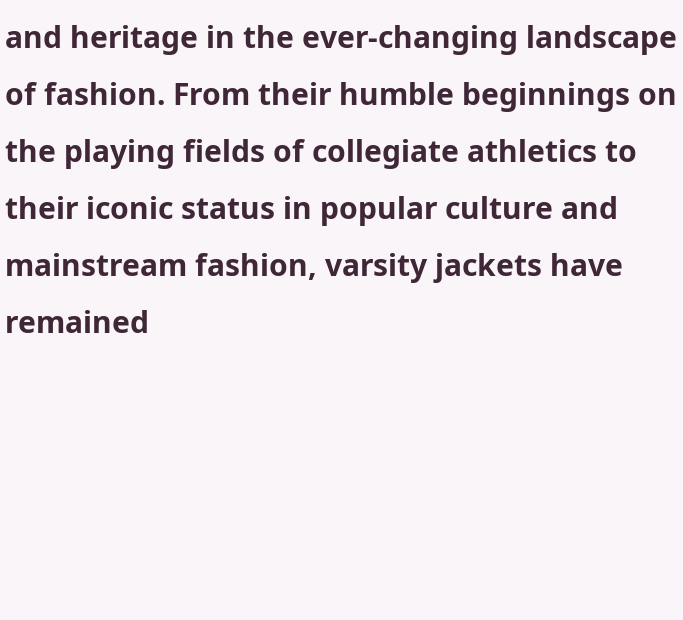and heritage in the ever-changing landscape of fashion. From their humble beginnings on the playing fields of collegiate athletics to their iconic status in popular culture and mainstream fashion, varsity jackets have remained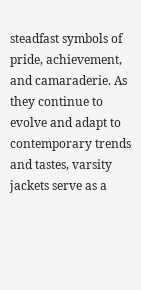steadfast symbols of pride, achievement, and camaraderie. As they continue to evolve and adapt to contemporary trends and tastes, varsity jackets serve as a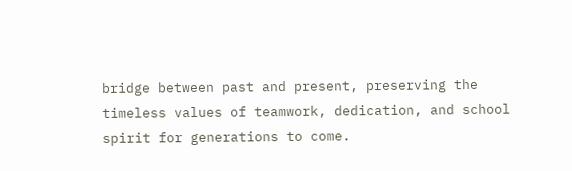bridge between past and present, preserving the timeless values of teamwork, dedication, and school spirit for generations to come.